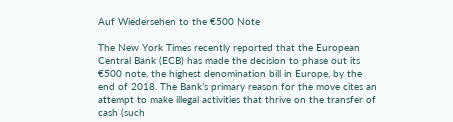Auf Wiedersehen to the €500 Note

The New York Times recently reported that the European Central Bank (ECB) has made the decision to phase out its €500 note, the highest denomination bill in Europe, by the end of 2018. The Bank’s primary reason for the move cites an attempt to make illegal activities that thrive on the transfer of cash (such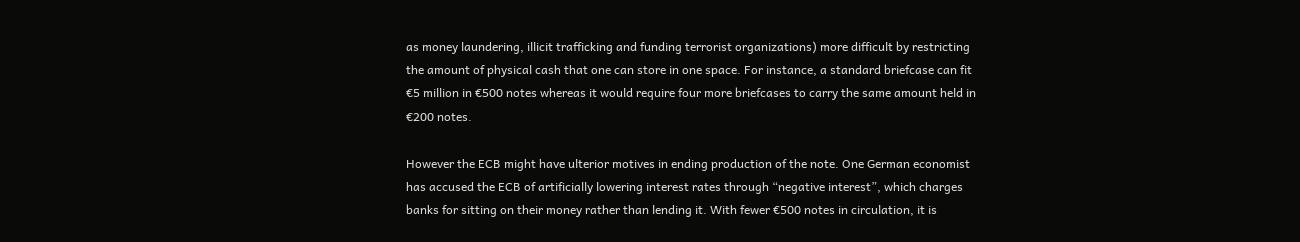as money laundering, illicit trafficking and funding terrorist organizations) more difficult by restricting the amount of physical cash that one can store in one space. For instance, a standard briefcase can fit €5 million in €500 notes whereas it would require four more briefcases to carry the same amount held in €200 notes.

However the ECB might have ulterior motives in ending production of the note. One German economist has accused the ECB of artificially lowering interest rates through “negative interest”, which charges banks for sitting on their money rather than lending it. With fewer €500 notes in circulation, it is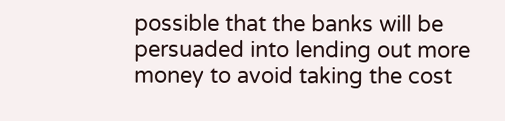possible that the banks will be persuaded into lending out more money to avoid taking the cost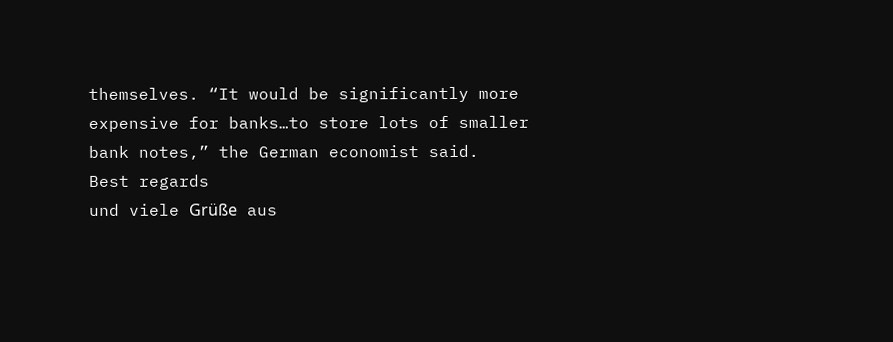themselves. “It would be significantly more expensive for banks…to store lots of smaller bank notes,” the German economist said.
Best regards
und viele Grüße aus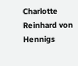Charlotte
Reinhard von Hennigs